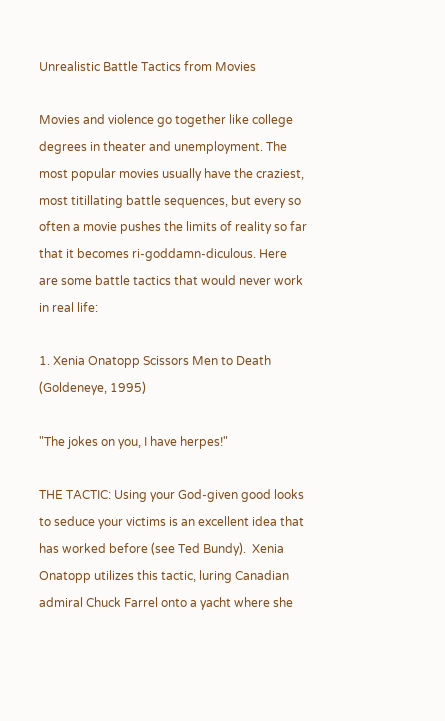Unrealistic Battle Tactics from Movies

Movies and violence go together like college degrees in theater and unemployment. The most popular movies usually have the craziest, most titillating battle sequences, but every so often a movie pushes the limits of reality so far that it becomes ri-goddamn-diculous. Here are some battle tactics that would never work in real life:

1. Xenia Onatopp Scissors Men to Death (Goldeneye, 1995)

"The jokes on you, I have herpes!"

THE TACTIC: Using your God-given good looks to seduce your victims is an excellent idea that has worked before (see Ted Bundy).  Xenia Onatopp utilizes this tactic, luring Canadian admiral Chuck Farrel onto a yacht where she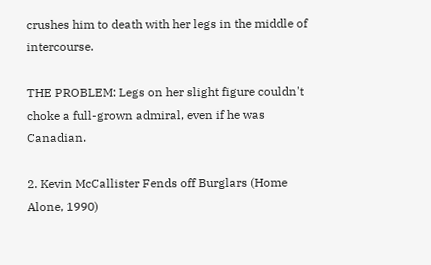crushes him to death with her legs in the middle of intercourse.

THE PROBLEM: Legs on her slight figure couldn't choke a full-grown admiral, even if he was Canadian.

2. Kevin McCallister Fends off Burglars (Home Alone, 1990)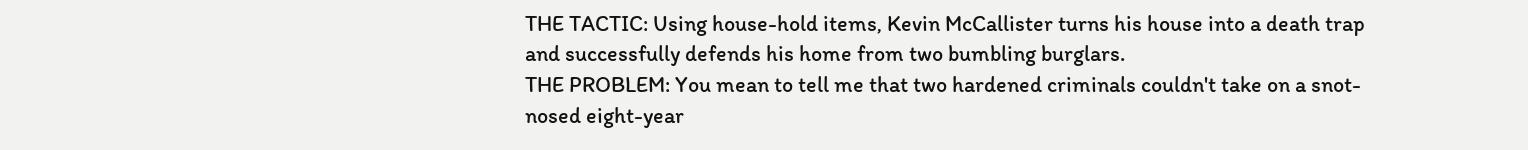THE TACTIC: Using house-hold items, Kevin McCallister turns his house into a death trap and successfully defends his home from two bumbling burglars.
THE PROBLEM: You mean to tell me that two hardened criminals couldn't take on a snot-nosed eight-year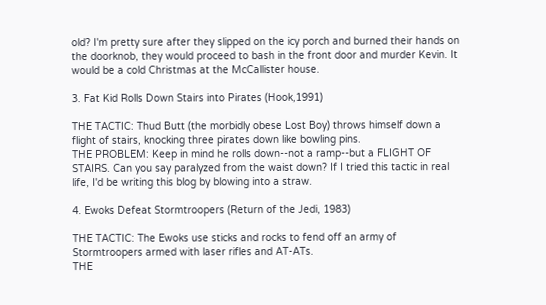old? I'm pretty sure after they slipped on the icy porch and burned their hands on the doorknob, they would proceed to bash in the front door and murder Kevin. It would be a cold Christmas at the McCallister house.

3. Fat Kid Rolls Down Stairs into Pirates (Hook,1991)

THE TACTIC: Thud Butt (the morbidly obese Lost Boy) throws himself down a flight of stairs, knocking three pirates down like bowling pins.
THE PROBLEM: Keep in mind he rolls down--not a ramp--but a FLIGHT OF STAIRS. Can you say paralyzed from the waist down? If I tried this tactic in real life, I'd be writing this blog by blowing into a straw.

4. Ewoks Defeat Stormtroopers (Return of the Jedi, 1983)

THE TACTIC: The Ewoks use sticks and rocks to fend off an army of Stormtroopers armed with laser rifles and AT-ATs.
THE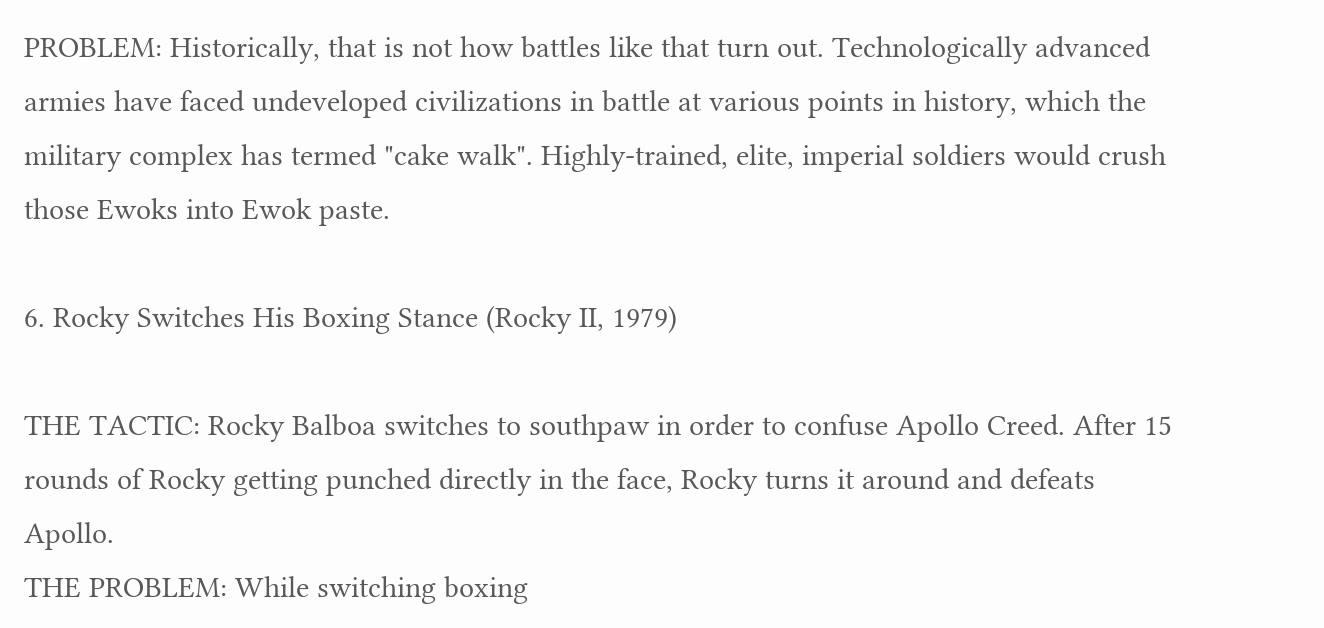PROBLEM: Historically, that is not how battles like that turn out. Technologically advanced armies have faced undeveloped civilizations in battle at various points in history, which the military complex has termed "cake walk". Highly-trained, elite, imperial soldiers would crush those Ewoks into Ewok paste.

6. Rocky Switches His Boxing Stance (Rocky II, 1979)

THE TACTIC: Rocky Balboa switches to southpaw in order to confuse Apollo Creed. After 15 rounds of Rocky getting punched directly in the face, Rocky turns it around and defeats Apollo.
THE PROBLEM: While switching boxing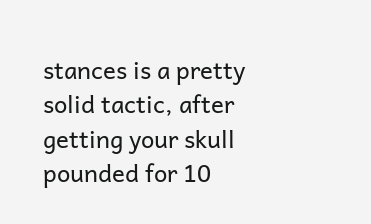stances is a pretty solid tactic, after getting your skull pounded for 10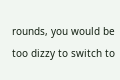rounds, you would be too dizzy to switch to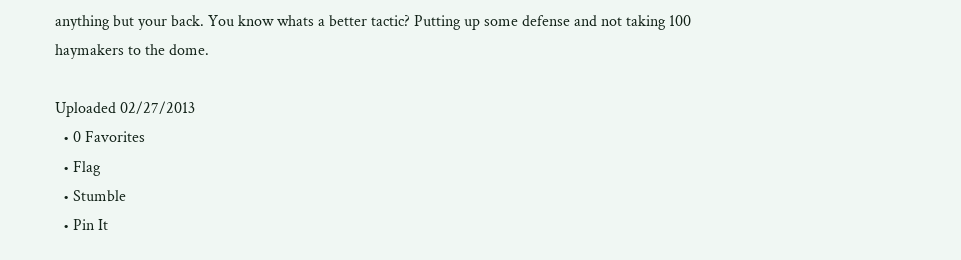anything but your back. You know whats a better tactic? Putting up some defense and not taking 100 haymakers to the dome.

Uploaded 02/27/2013
  • 0 Favorites
  • Flag
  • Stumble
  • Pin It